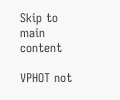Skip to main content

VPHOT not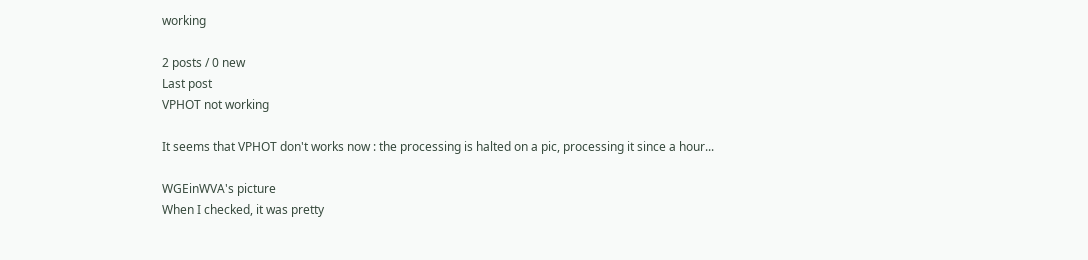working

2 posts / 0 new
Last post
VPHOT not working

It seems that VPHOT don't works now : the processing is halted on a pic, processing it since a hour...

WGEinWVA's picture
When I checked, it was pretty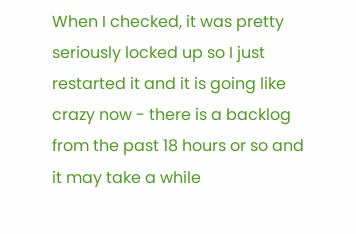When I checked, it was pretty seriously locked up so I just restarted it and it is going like crazy now - there is a backlog from the past 18 hours or so and it may take a while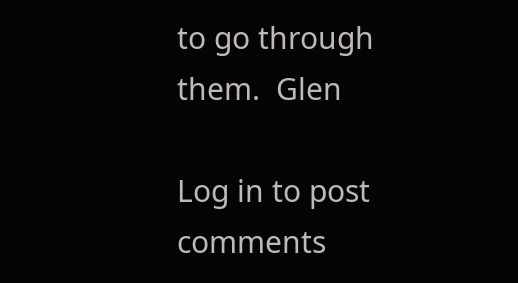to go through them.  Glen

Log in to post comments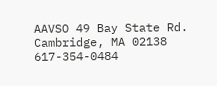AAVSO 49 Bay State Rd. Cambridge, MA 02138 617-354-0484